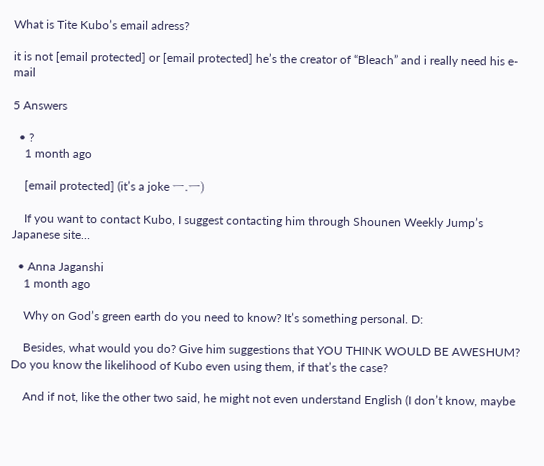What is Tite Kubo’s email adress?

it is not [email protected] or [email protected] he’s the creator of “Bleach” and i really need his e-mail

5 Answers

  • ?
    1 month ago

    [email protected] (it’s a joke ㅡ.ㅡ)

    If you want to contact Kubo, I suggest contacting him through Shounen Weekly Jump’s Japanese site…

  • Anna Jaganshi
    1 month ago

    Why on God’s green earth do you need to know? It’s something personal. D:

    Besides, what would you do? Give him suggestions that YOU THINK WOULD BE AWESHUM? Do you know the likelihood of Kubo even using them, if that’s the case?

    And if not, like the other two said, he might not even understand English (I don’t know, maybe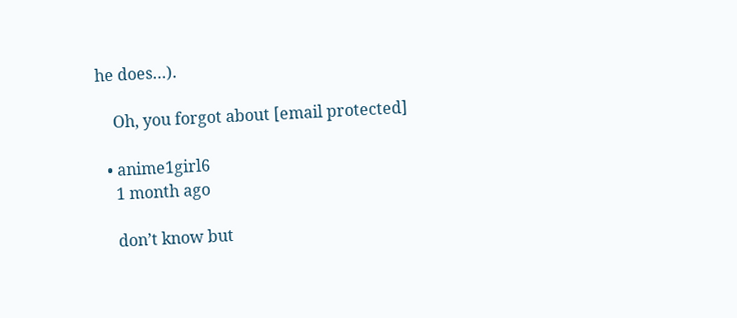he does…).

    Oh, you forgot about [email protected]

  • anime1girl6
    1 month ago

    don’t know but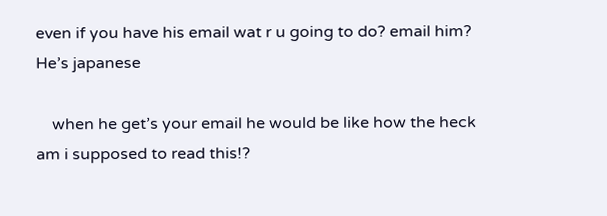even if you have his email wat r u going to do? email him? He’s japanese

    when he get’s your email he would be like how the heck am i supposed to read this!?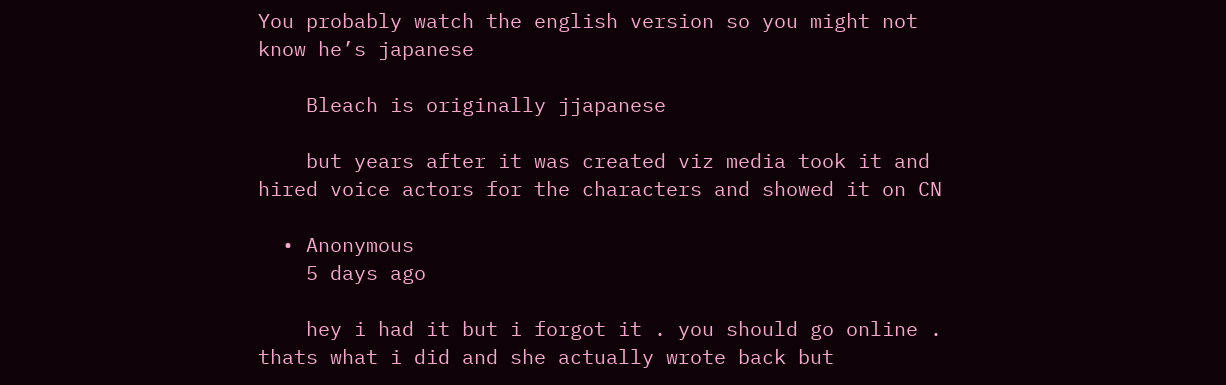You probably watch the english version so you might not know he’s japanese

    Bleach is originally jjapanese

    but years after it was created viz media took it and hired voice actors for the characters and showed it on CN

  • Anonymous
    5 days ago

    hey i had it but i forgot it . you should go online . thats what i did and she actually wrote back but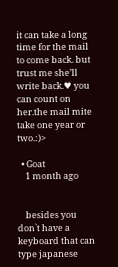it can take a long time for the mail to come back. but trust me she’ll write back.♥ you can count on her.the mail mite take one year or two.:)>

  • Goat
    1 month ago


    besides you don`t have a keyboard that can type japanese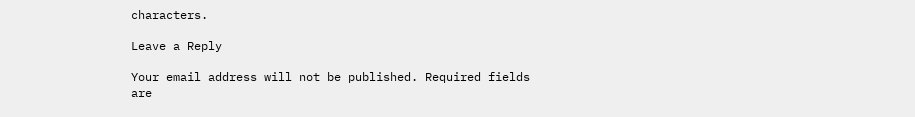characters.

Leave a Reply

Your email address will not be published. Required fields are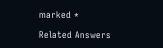marked *

Related Answers